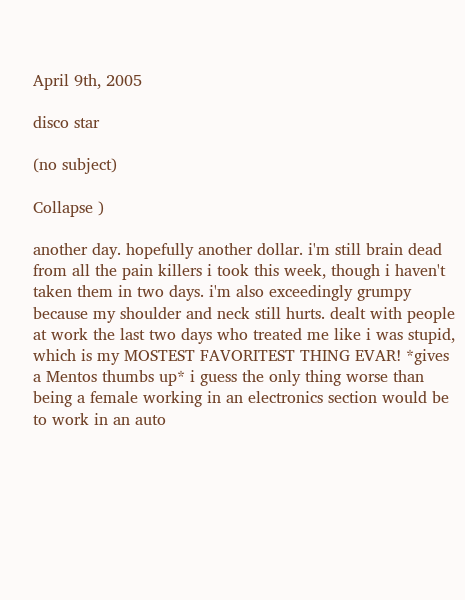April 9th, 2005

disco star

(no subject)

Collapse )

another day. hopefully another dollar. i'm still brain dead from all the pain killers i took this week, though i haven't taken them in two days. i'm also exceedingly grumpy because my shoulder and neck still hurts. dealt with people at work the last two days who treated me like i was stupid, which is my MOSTEST FAVORITEST THING EVAR! *gives a Mentos thumbs up* i guess the only thing worse than being a female working in an electronics section would be to work in an auto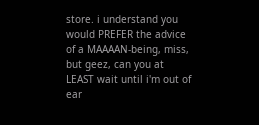store. i understand you would PREFER the advice of a MAAAAN-being, miss, but geez, can you at LEAST wait until i'm out of ear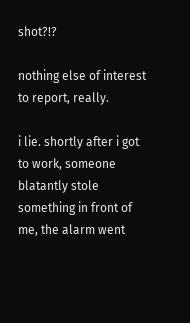shot?!?

nothing else of interest to report, really.

i lie. shortly after i got to work, someone blatantly stole something in front of me, the alarm went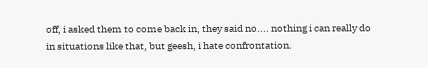off, i asked them to come back in, they said no.... nothing i can really do in situations like that, but geesh, i hate confrontation.